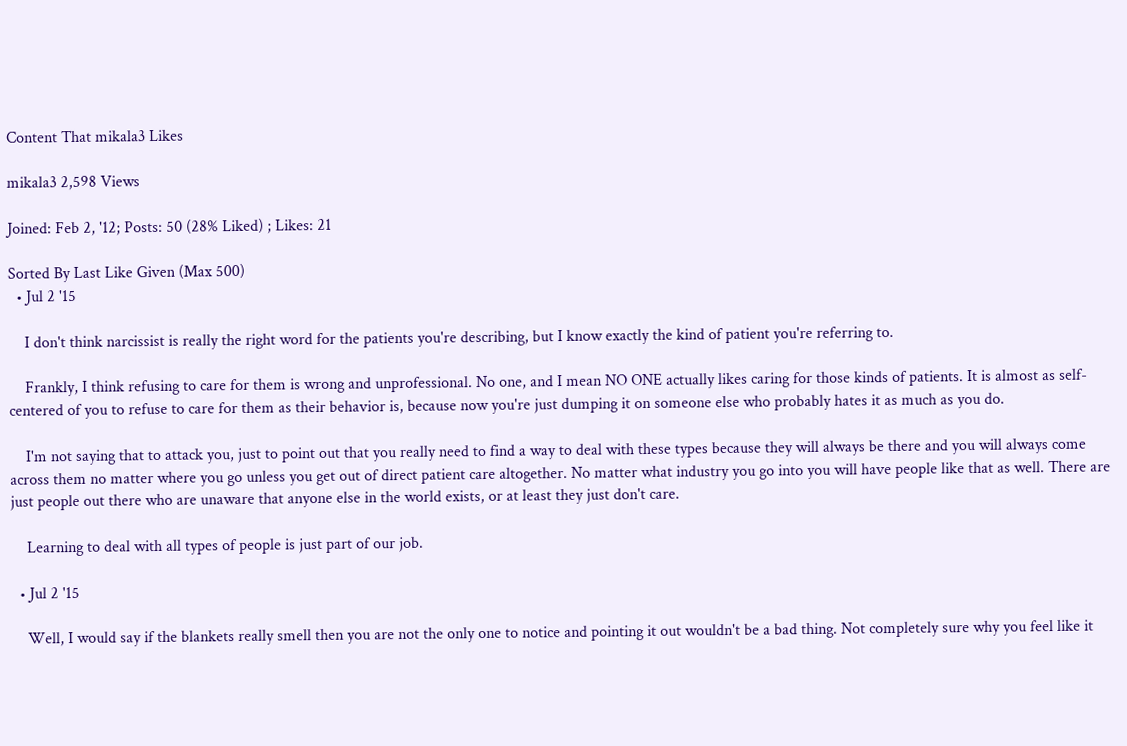Content That mikala3 Likes

mikala3 2,598 Views

Joined: Feb 2, '12; Posts: 50 (28% Liked) ; Likes: 21

Sorted By Last Like Given (Max 500)
  • Jul 2 '15

    I don't think narcissist is really the right word for the patients you're describing, but I know exactly the kind of patient you're referring to.

    Frankly, I think refusing to care for them is wrong and unprofessional. No one, and I mean NO ONE actually likes caring for those kinds of patients. It is almost as self-centered of you to refuse to care for them as their behavior is, because now you're just dumping it on someone else who probably hates it as much as you do.

    I'm not saying that to attack you, just to point out that you really need to find a way to deal with these types because they will always be there and you will always come across them no matter where you go unless you get out of direct patient care altogether. No matter what industry you go into you will have people like that as well. There are just people out there who are unaware that anyone else in the world exists, or at least they just don't care.

    Learning to deal with all types of people is just part of our job.

  • Jul 2 '15

    Well, I would say if the blankets really smell then you are not the only one to notice and pointing it out wouldn't be a bad thing. Not completely sure why you feel like it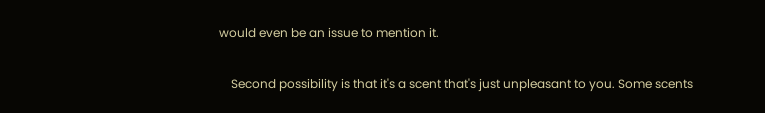would even be an issue to mention it.

    Second possibility is that it's a scent that's just unpleasant to you. Some scents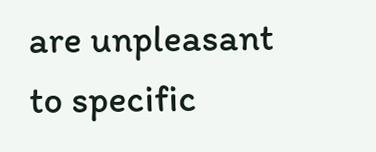are unpleasant to specific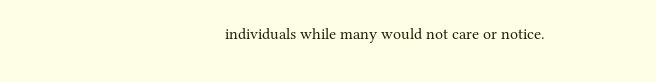individuals while many would not care or notice.